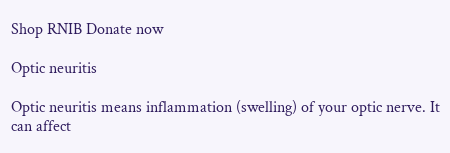Shop RNIB Donate now

Optic neuritis

Optic neuritis means inflammation (swelling) of your optic nerve. It can affect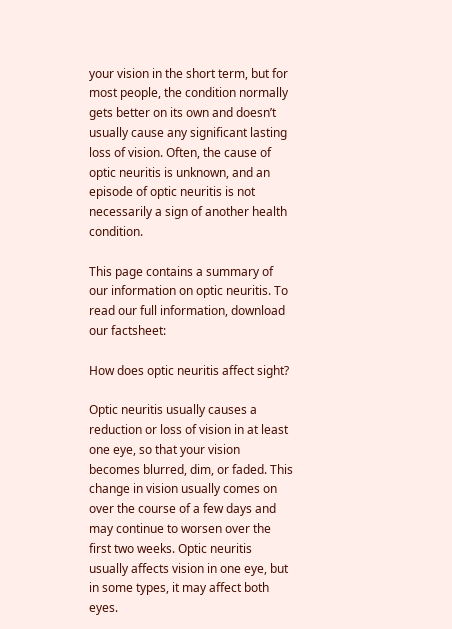your vision in the short term, but for most people, the condition normally gets better on its own and doesn’t usually cause any significant lasting loss of vision. Often, the cause of optic neuritis is unknown, and an episode of optic neuritis is not necessarily a sign of another health condition.

This page contains a summary of our information on optic neuritis. To read our full information, download our factsheet:

How does optic neuritis affect sight?

Optic neuritis usually causes a reduction or loss of vision in at least one eye, so that your vision becomes blurred, dim, or faded. This change in vision usually comes on over the course of a few days and may continue to worsen over the first two weeks. Optic neuritis usually affects vision in one eye, but in some types, it may affect both eyes.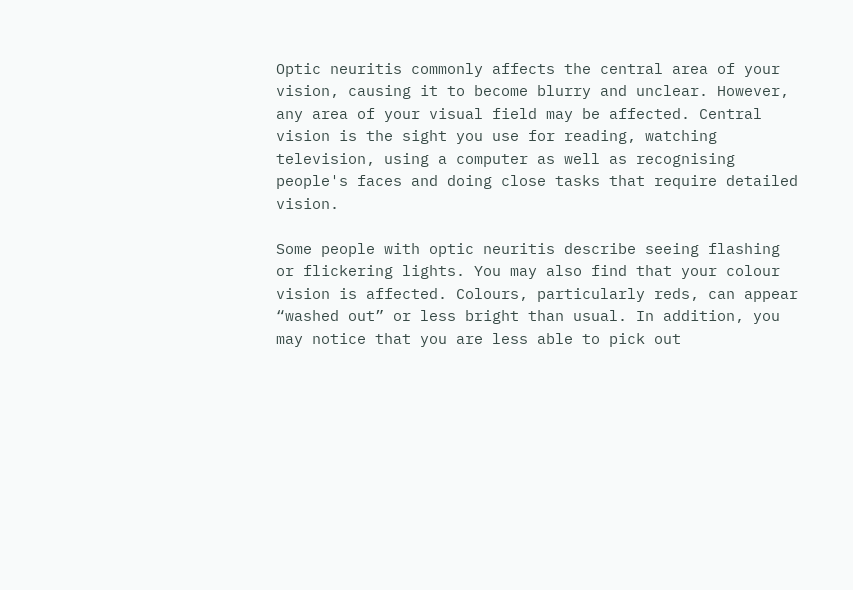Optic neuritis commonly affects the central area of your vision, causing it to become blurry and unclear. However, any area of your visual field may be affected. Central vision is the sight you use for reading, watching television, using a computer as well as recognising people's faces and doing close tasks that require detailed vision.

Some people with optic neuritis describe seeing flashing or flickering lights. You may also find that your colour vision is affected. Colours, particularly reds, can appear “washed out” or less bright than usual. In addition, you may notice that you are less able to pick out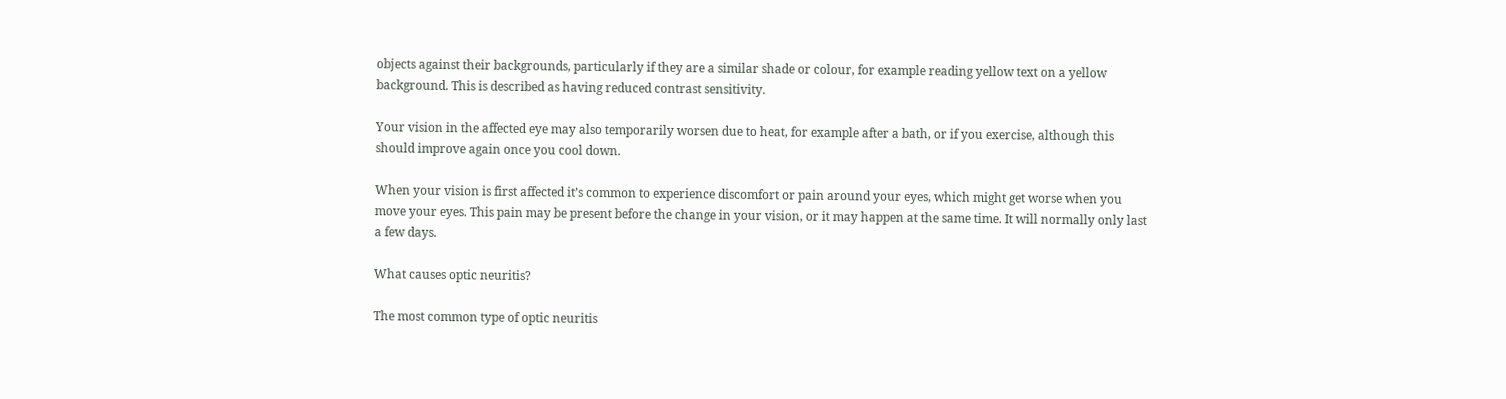objects against their backgrounds, particularly if they are a similar shade or colour, for example reading yellow text on a yellow background. This is described as having reduced contrast sensitivity.

Your vision in the affected eye may also temporarily worsen due to heat, for example after a bath, or if you exercise, although this should improve again once you cool down.

When your vision is first affected it’s common to experience discomfort or pain around your eyes, which might get worse when you move your eyes. This pain may be present before the change in your vision, or it may happen at the same time. It will normally only last a few days.

What causes optic neuritis?

The most common type of optic neuritis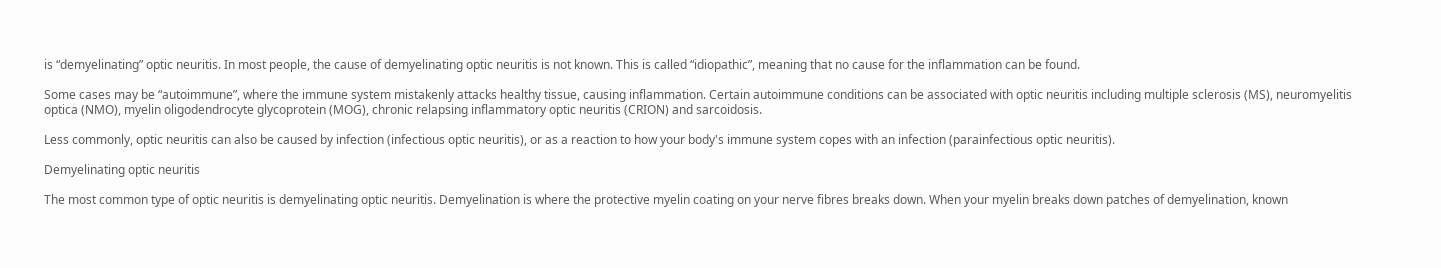is “demyelinating” optic neuritis. In most people, the cause of demyelinating optic neuritis is not known. This is called “idiopathic”, meaning that no cause for the inflammation can be found.

Some cases may be “autoimmune”, where the immune system mistakenly attacks healthy tissue, causing inflammation. Certain autoimmune conditions can be associated with optic neuritis including multiple sclerosis (MS), neuromyelitis optica (NMO), myelin oligodendrocyte glycoprotein (MOG), chronic relapsing inflammatory optic neuritis (CRION) and sarcoidosis.

Less commonly, optic neuritis can also be caused by infection (infectious optic neuritis), or as a reaction to how your body's immune system copes with an infection (parainfectious optic neuritis).

Demyelinating optic neuritis

The most common type of optic neuritis is demyelinating optic neuritis. Demyelination is where the protective myelin coating on your nerve fibres breaks down. When your myelin breaks down patches of demyelination, known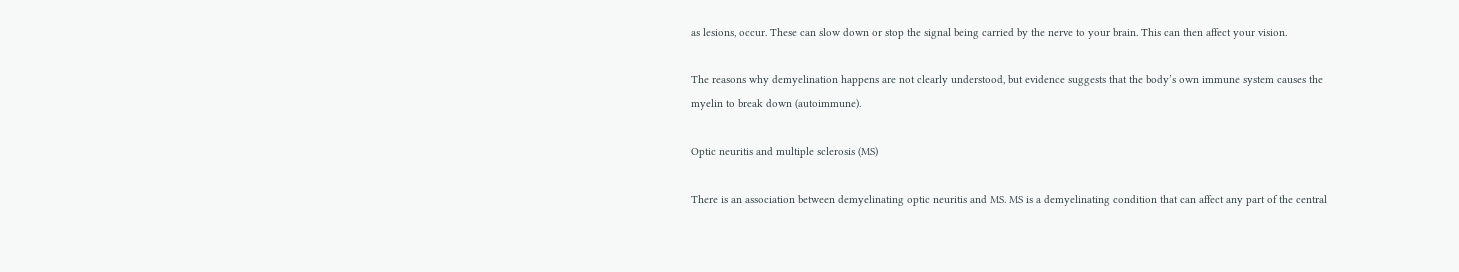as lesions, occur. These can slow down or stop the signal being carried by the nerve to your brain. This can then affect your vision.

The reasons why demyelination happens are not clearly understood, but evidence suggests that the body’s own immune system causes the myelin to break down (autoimmune).

Optic neuritis and multiple sclerosis (MS)

There is an association between demyelinating optic neuritis and MS. MS is a demyelinating condition that can affect any part of the central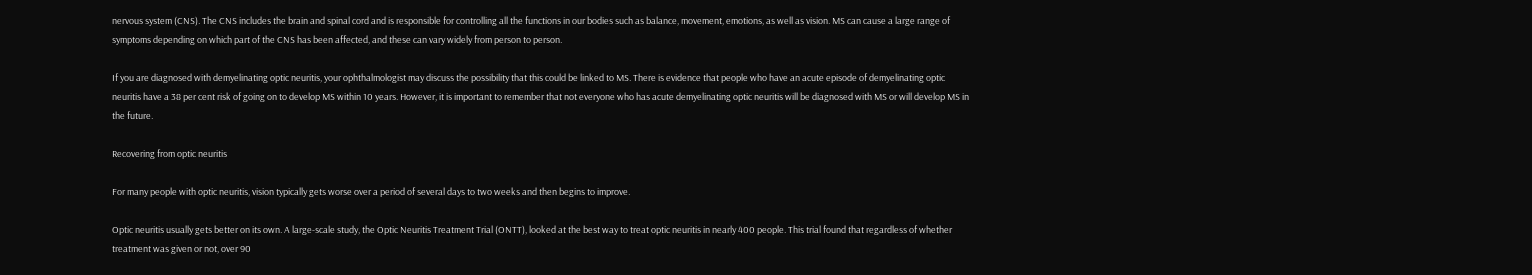nervous system (CNS). The CNS includes the brain and spinal cord and is responsible for controlling all the functions in our bodies such as balance, movement, emotions, as well as vision. MS can cause a large range of symptoms depending on which part of the CNS has been affected, and these can vary widely from person to person.

If you are diagnosed with demyelinating optic neuritis, your ophthalmologist may discuss the possibility that this could be linked to MS. There is evidence that people who have an acute episode of demyelinating optic neuritis have a 38 per cent risk of going on to develop MS within 10 years. However, it is important to remember that not everyone who has acute demyelinating optic neuritis will be diagnosed with MS or will develop MS in the future.

Recovering from optic neuritis

For many people with optic neuritis, vision typically gets worse over a period of several days to two weeks and then begins to improve.

Optic neuritis usually gets better on its own. A large-scale study, the Optic Neuritis Treatment Trial (ONTT), looked at the best way to treat optic neuritis in nearly 400 people. This trial found that regardless of whether treatment was given or not, over 90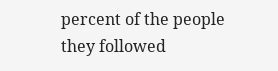percent of the people they followed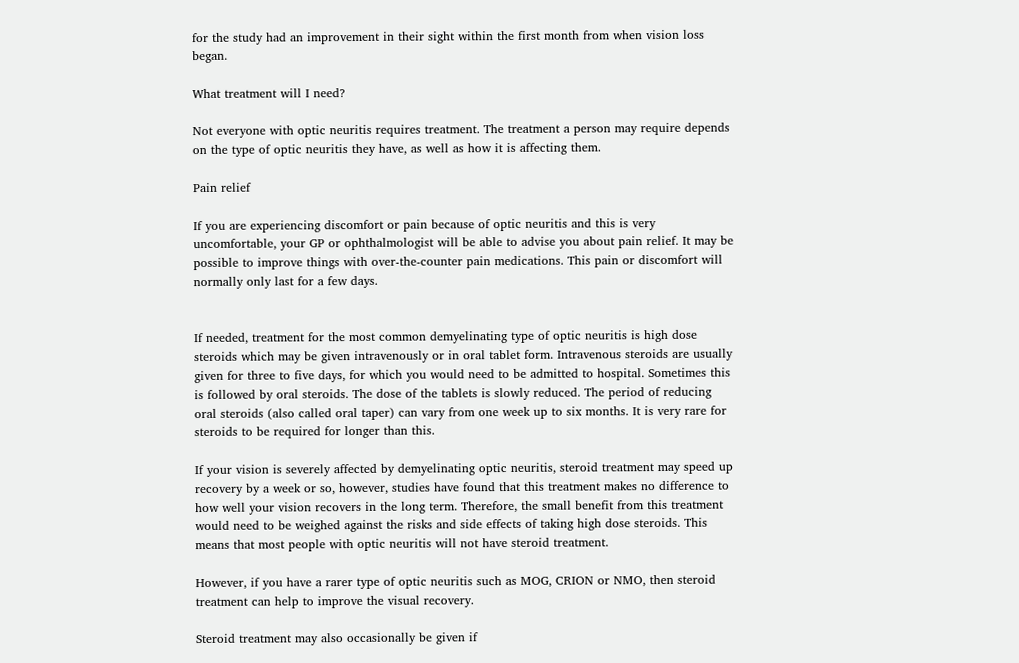for the study had an improvement in their sight within the first month from when vision loss began.

What treatment will I need?

Not everyone with optic neuritis requires treatment. The treatment a person may require depends on the type of optic neuritis they have, as well as how it is affecting them.

Pain relief

If you are experiencing discomfort or pain because of optic neuritis and this is very uncomfortable, your GP or ophthalmologist will be able to advise you about pain relief. It may be possible to improve things with over-the-counter pain medications. This pain or discomfort will normally only last for a few days.


If needed, treatment for the most common demyelinating type of optic neuritis is high dose steroids which may be given intravenously or in oral tablet form. Intravenous steroids are usually given for three to five days, for which you would need to be admitted to hospital. Sometimes this is followed by oral steroids. The dose of the tablets is slowly reduced. The period of reducing oral steroids (also called oral taper) can vary from one week up to six months. It is very rare for steroids to be required for longer than this.

If your vision is severely affected by demyelinating optic neuritis, steroid treatment may speed up recovery by a week or so, however, studies have found that this treatment makes no difference to how well your vision recovers in the long term. Therefore, the small benefit from this treatment would need to be weighed against the risks and side effects of taking high dose steroids. This means that most people with optic neuritis will not have steroid treatment.

However, if you have a rarer type of optic neuritis such as MOG, CRION or NMO, then steroid treatment can help to improve the visual recovery.

Steroid treatment may also occasionally be given if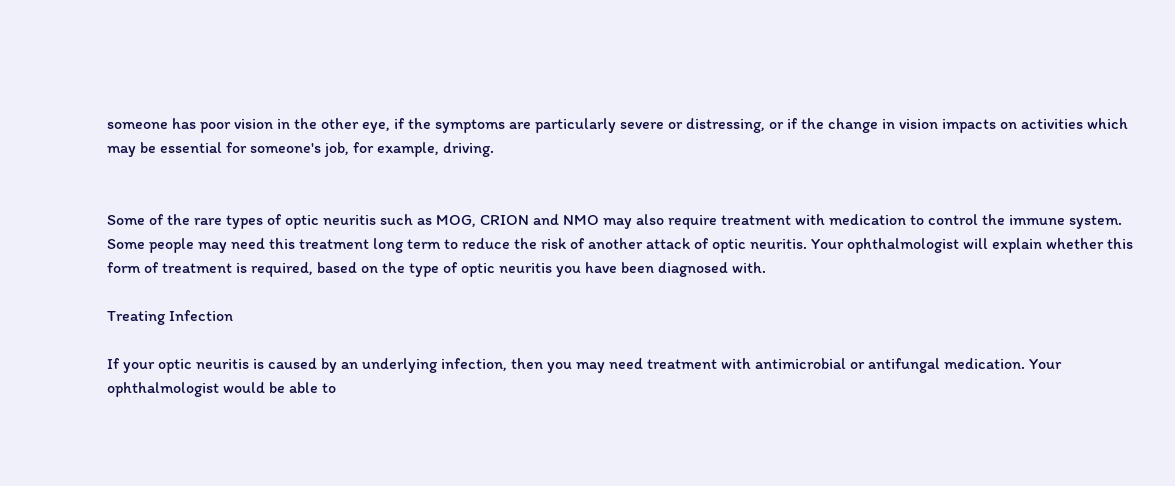someone has poor vision in the other eye, if the symptoms are particularly severe or distressing, or if the change in vision impacts on activities which may be essential for someone's job, for example, driving.


Some of the rare types of optic neuritis such as MOG, CRION and NMO may also require treatment with medication to control the immune system. Some people may need this treatment long term to reduce the risk of another attack of optic neuritis. Your ophthalmologist will explain whether this form of treatment is required, based on the type of optic neuritis you have been diagnosed with.

Treating Infection

If your optic neuritis is caused by an underlying infection, then you may need treatment with antimicrobial or antifungal medication. Your ophthalmologist would be able to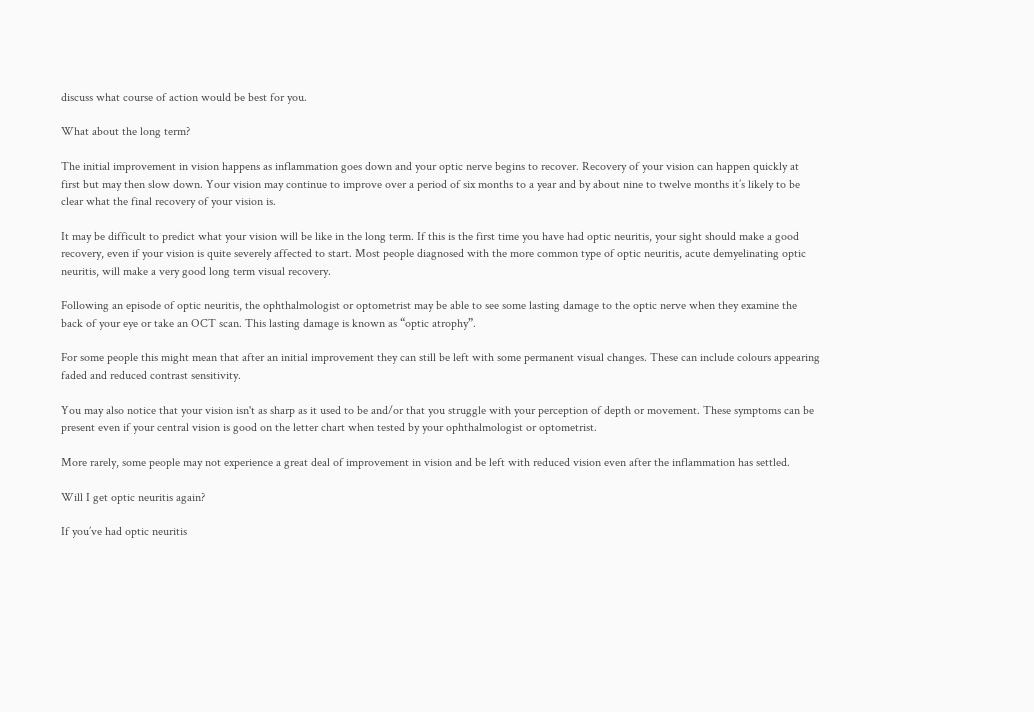discuss what course of action would be best for you.

What about the long term?

The initial improvement in vision happens as inflammation goes down and your optic nerve begins to recover. Recovery of your vision can happen quickly at first but may then slow down. Your vision may continue to improve over a period of six months to a year and by about nine to twelve months it’s likely to be clear what the final recovery of your vision is.

It may be difficult to predict what your vision will be like in the long term. If this is the first time you have had optic neuritis, your sight should make a good recovery, even if your vision is quite severely affected to start. Most people diagnosed with the more common type of optic neuritis, acute demyelinating optic neuritis, will make a very good long term visual recovery.

Following an episode of optic neuritis, the ophthalmologist or optometrist may be able to see some lasting damage to the optic nerve when they examine the back of your eye or take an OCT scan. This lasting damage is known as “optic atrophy”.

For some people this might mean that after an initial improvement they can still be left with some permanent visual changes. These can include colours appearing faded and reduced contrast sensitivity.

You may also notice that your vision isn't as sharp as it used to be and/or that you struggle with your perception of depth or movement. These symptoms can be present even if your central vision is good on the letter chart when tested by your ophthalmologist or optometrist.

More rarely, some people may not experience a great deal of improvement in vision and be left with reduced vision even after the inflammation has settled.

Will I get optic neuritis again?

If you’ve had optic neuritis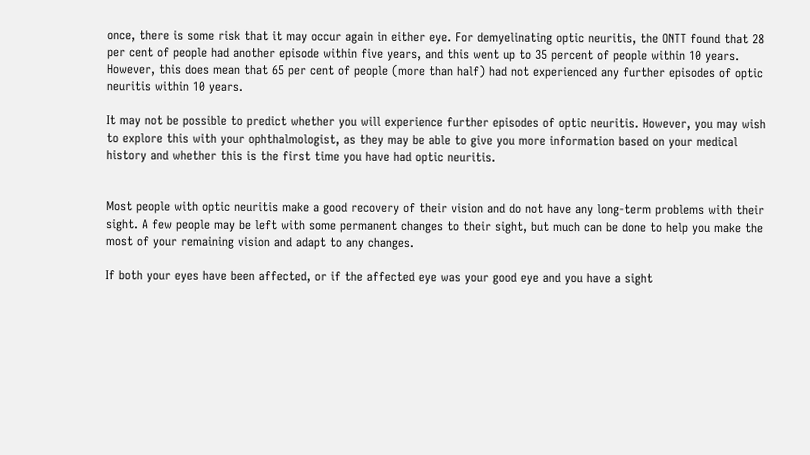once, there is some risk that it may occur again in either eye. For demyelinating optic neuritis, the ONTT found that 28 per cent of people had another episode within five years, and this went up to 35 percent of people within 10 years. However, this does mean that 65 per cent of people (more than half) had not experienced any further episodes of optic neuritis within 10 years.

It may not be possible to predict whether you will experience further episodes of optic neuritis. However, you may wish to explore this with your ophthalmologist, as they may be able to give you more information based on your medical history and whether this is the first time you have had optic neuritis.


Most people with optic neuritis make a good recovery of their vision and do not have any long-term problems with their sight. A few people may be left with some permanent changes to their sight, but much can be done to help you make the most of your remaining vision and adapt to any changes.

If both your eyes have been affected, or if the affected eye was your good eye and you have a sight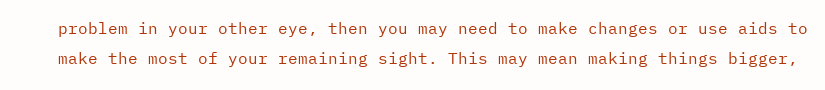problem in your other eye, then you may need to make changes or use aids to make the most of your remaining sight. This may mean making things bigger,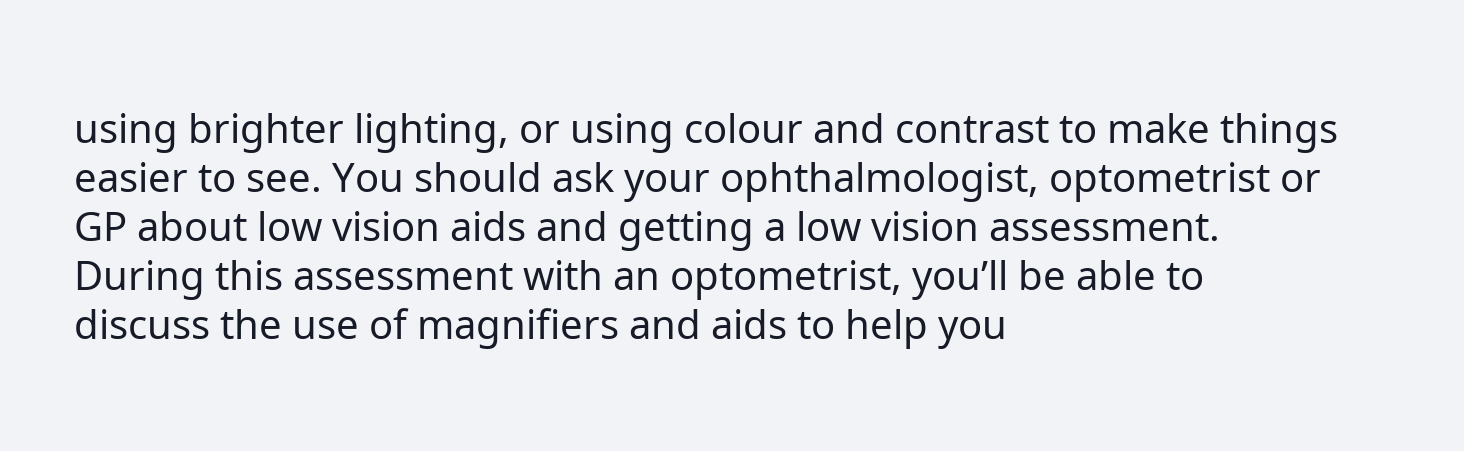using brighter lighting, or using colour and contrast to make things easier to see. You should ask your ophthalmologist, optometrist or GP about low vision aids and getting a low vision assessment. During this assessment with an optometrist, you’ll be able to discuss the use of magnifiers and aids to help you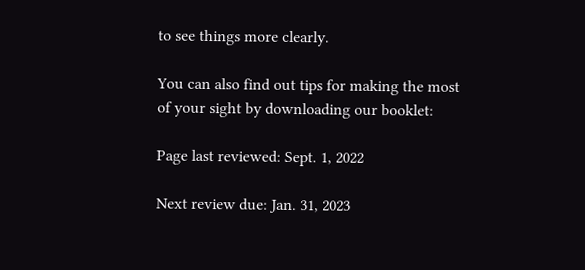to see things more clearly.

You can also find out tips for making the most of your sight by downloading our booklet:

Page last reviewed: Sept. 1, 2022

Next review due: Jan. 31, 2023